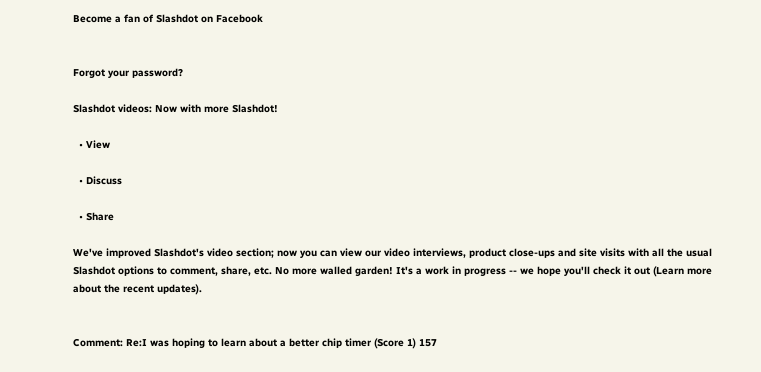Become a fan of Slashdot on Facebook


Forgot your password?

Slashdot videos: Now with more Slashdot!

  • View

  • Discuss

  • Share

We've improved Slashdot's video section; now you can view our video interviews, product close-ups and site visits with all the usual Slashdot options to comment, share, etc. No more walled garden! It's a work in progress -- we hope you'll check it out (Learn more about the recent updates).


Comment: Re:I was hoping to learn about a better chip timer (Score 1) 157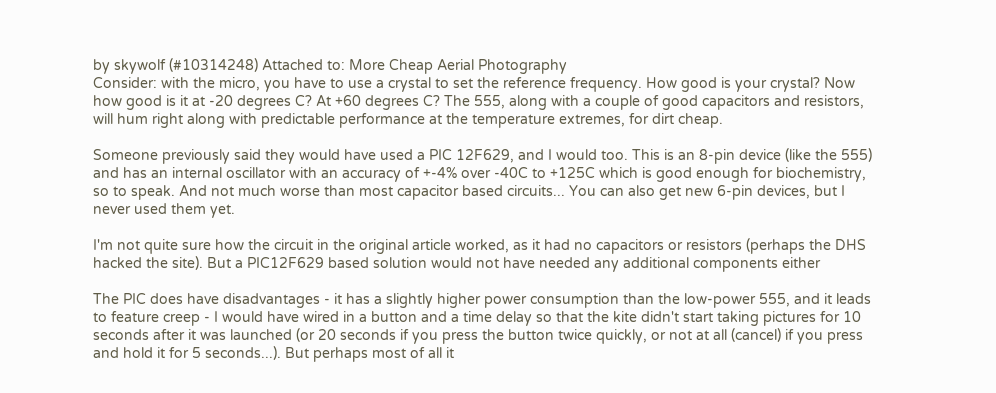by skywolf (#10314248) Attached to: More Cheap Aerial Photography
Consider: with the micro, you have to use a crystal to set the reference frequency. How good is your crystal? Now how good is it at -20 degrees C? At +60 degrees C? The 555, along with a couple of good capacitors and resistors, will hum right along with predictable performance at the temperature extremes, for dirt cheap.

Someone previously said they would have used a PIC 12F629, and I would too. This is an 8-pin device (like the 555) and has an internal oscillator with an accuracy of +-4% over -40C to +125C which is good enough for biochemistry, so to speak. And not much worse than most capacitor based circuits... You can also get new 6-pin devices, but I never used them yet.

I'm not quite sure how the circuit in the original article worked, as it had no capacitors or resistors (perhaps the DHS hacked the site). But a PIC12F629 based solution would not have needed any additional components either

The PIC does have disadvantages - it has a slightly higher power consumption than the low-power 555, and it leads to feature creep - I would have wired in a button and a time delay so that the kite didn't start taking pictures for 10 seconds after it was launched (or 20 seconds if you press the button twice quickly, or not at all (cancel) if you press and hold it for 5 seconds...). But perhaps most of all it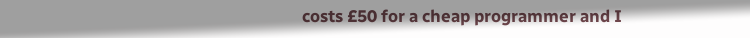costs £50 for a cheap programmer and I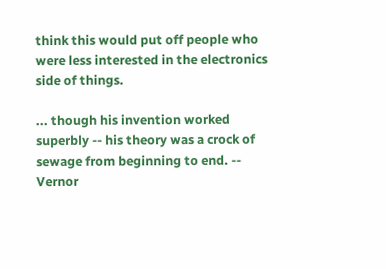think this would put off people who were less interested in the electronics side of things.

... though his invention worked superbly -- his theory was a crock of sewage from beginning to end. -- Vernor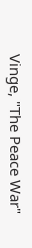Vinge, "The Peace War"